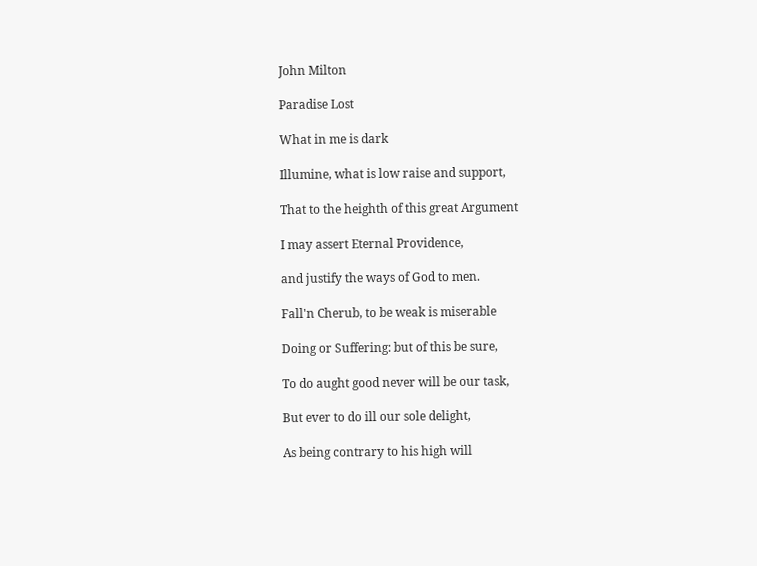John Milton

Paradise Lost

What in me is dark

Illumine, what is low raise and support,

That to the heighth of this great Argument

I may assert Eternal Providence,

and justify the ways of God to men.

Fall'n Cherub, to be weak is miserable

Doing or Suffering: but of this be sure,

To do aught good never will be our task,

But ever to do ill our sole delight,

As being contrary to his high will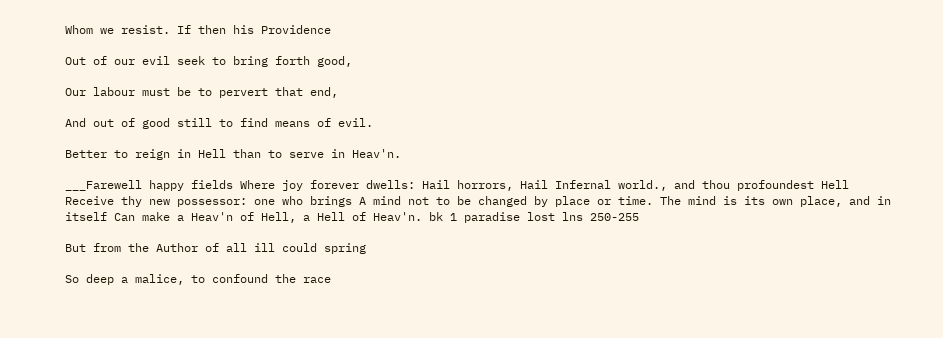Whom we resist. If then his Providence

Out of our evil seek to bring forth good,

Our labour must be to pervert that end,

And out of good still to find means of evil.

Better to reign in Hell than to serve in Heav'n.

___Farewell happy fields Where joy forever dwells: Hail horrors, Hail Infernal world., and thou profoundest Hell Receive thy new possessor: one who brings A mind not to be changed by place or time. The mind is its own place, and in itself Can make a Heav'n of Hell, a Hell of Heav'n. bk 1 paradise lost lns 250-255

But from the Author of all ill could spring

So deep a malice, to confound the race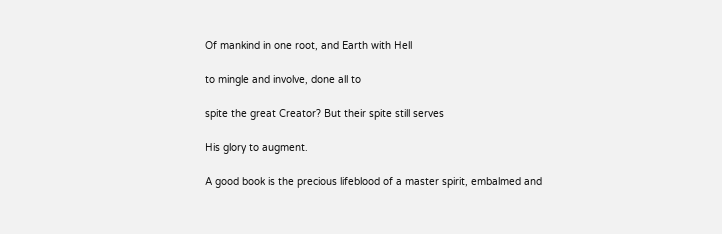Of mankind in one root, and Earth with Hell

to mingle and involve, done all to

spite the great Creator? But their spite still serves

His glory to augment.

A good book is the precious lifeblood of a master spirit, embalmed and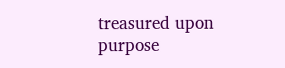treasured upon purpose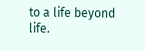to a life beyond life.